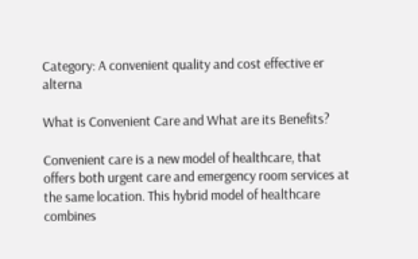Category: A convenient quality and cost effective er alterna

What is Convenient Care and What are its Benefits?

Convenient care is a new model of healthcare, that offers both urgent care and emergency room services at the same location. This hybrid model of healthcare combines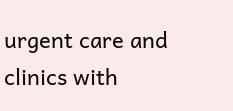urgent care and clinics with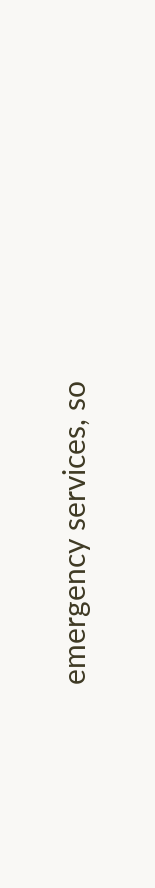emergency services, so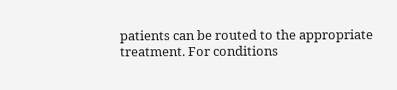patients can be routed to the appropriate treatment. For conditions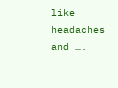like headaches and ….